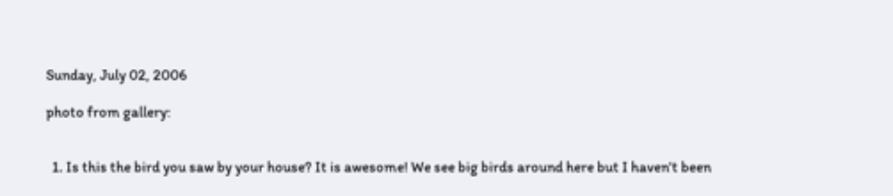Sunday, July 02, 2006

photo from gallery:


  1. Is this the bird you saw by your house? It is awesome! We see big birds around here but I haven't been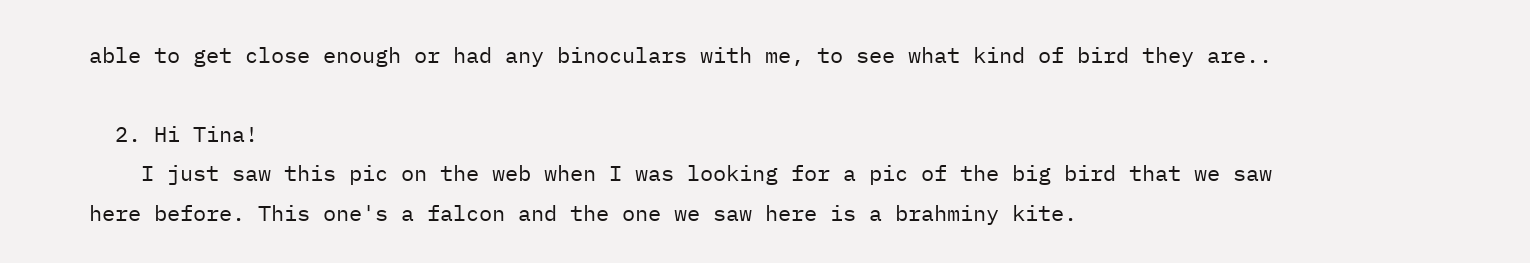able to get close enough or had any binoculars with me, to see what kind of bird they are..

  2. Hi Tina!
    I just saw this pic on the web when I was looking for a pic of the big bird that we saw here before. This one's a falcon and the one we saw here is a brahminy kite.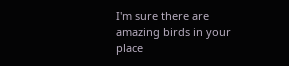I'm sure there are amazing birds in your place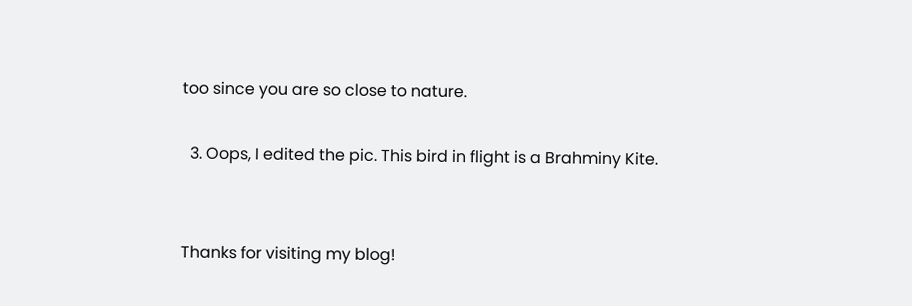too since you are so close to nature.

  3. Oops, I edited the pic. This bird in flight is a Brahminy Kite.


Thanks for visiting my blog!